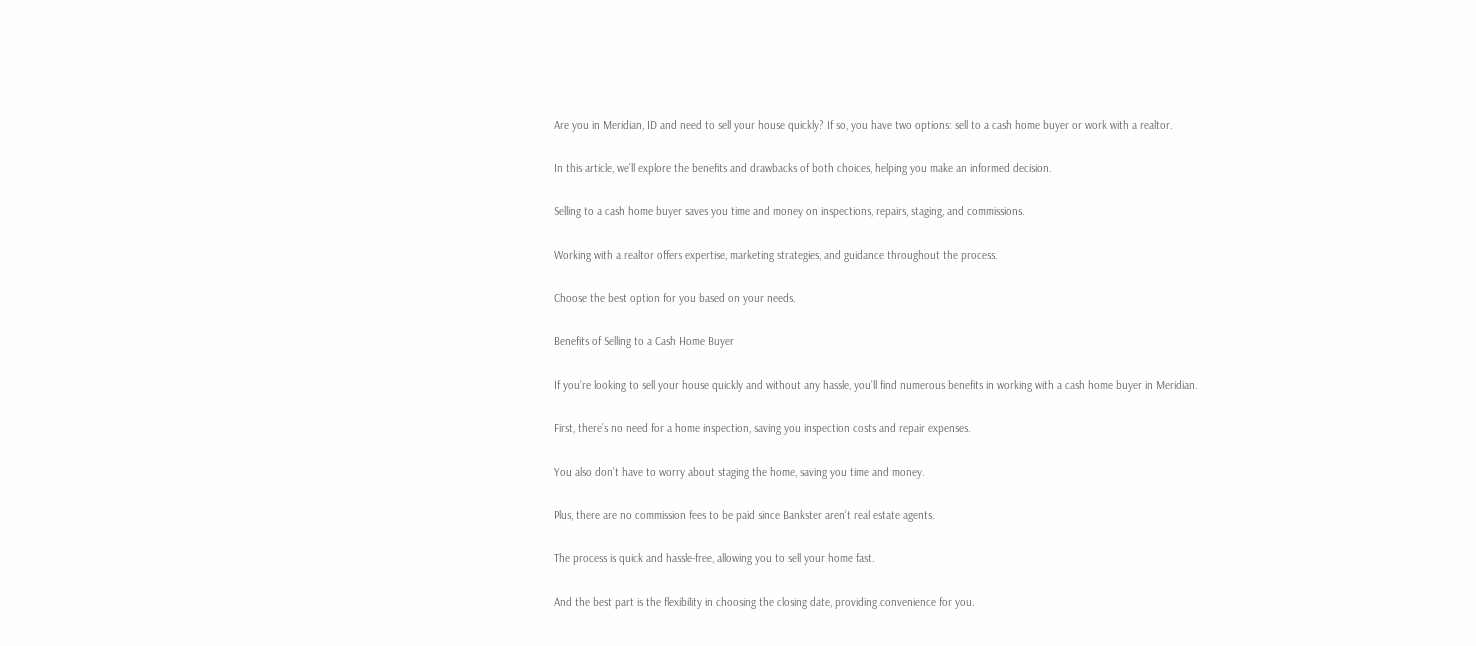Are you in Meridian, ID and need to sell your house quickly? If so, you have two options: sell to a cash home buyer or work with a realtor.

In this article, we’ll explore the benefits and drawbacks of both choices, helping you make an informed decision.

Selling to a cash home buyer saves you time and money on inspections, repairs, staging, and commissions.

Working with a realtor offers expertise, marketing strategies, and guidance throughout the process.

Choose the best option for you based on your needs.

Benefits of Selling to a Cash Home Buyer

If you’re looking to sell your house quickly and without any hassle, you’ll find numerous benefits in working with a cash home buyer in Meridian.

First, there’s no need for a home inspection, saving you inspection costs and repair expenses.

You also don’t have to worry about staging the home, saving you time and money.

Plus, there are no commission fees to be paid since Bankster aren’t real estate agents.

The process is quick and hassle-free, allowing you to sell your home fast.

And the best part is the flexibility in choosing the closing date, providing convenience for you.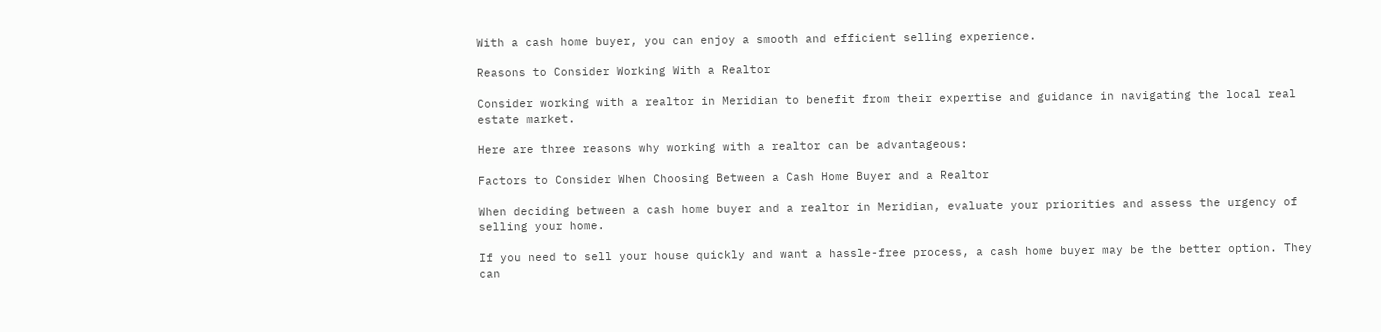With a cash home buyer, you can enjoy a smooth and efficient selling experience.

Reasons to Consider Working With a Realtor

Consider working with a realtor in Meridian to benefit from their expertise and guidance in navigating the local real estate market.

Here are three reasons why working with a realtor can be advantageous:

Factors to Consider When Choosing Between a Cash Home Buyer and a Realtor

When deciding between a cash home buyer and a realtor in Meridian, evaluate your priorities and assess the urgency of selling your home.

If you need to sell your house quickly and want a hassle-free process, a cash home buyer may be the better option. They can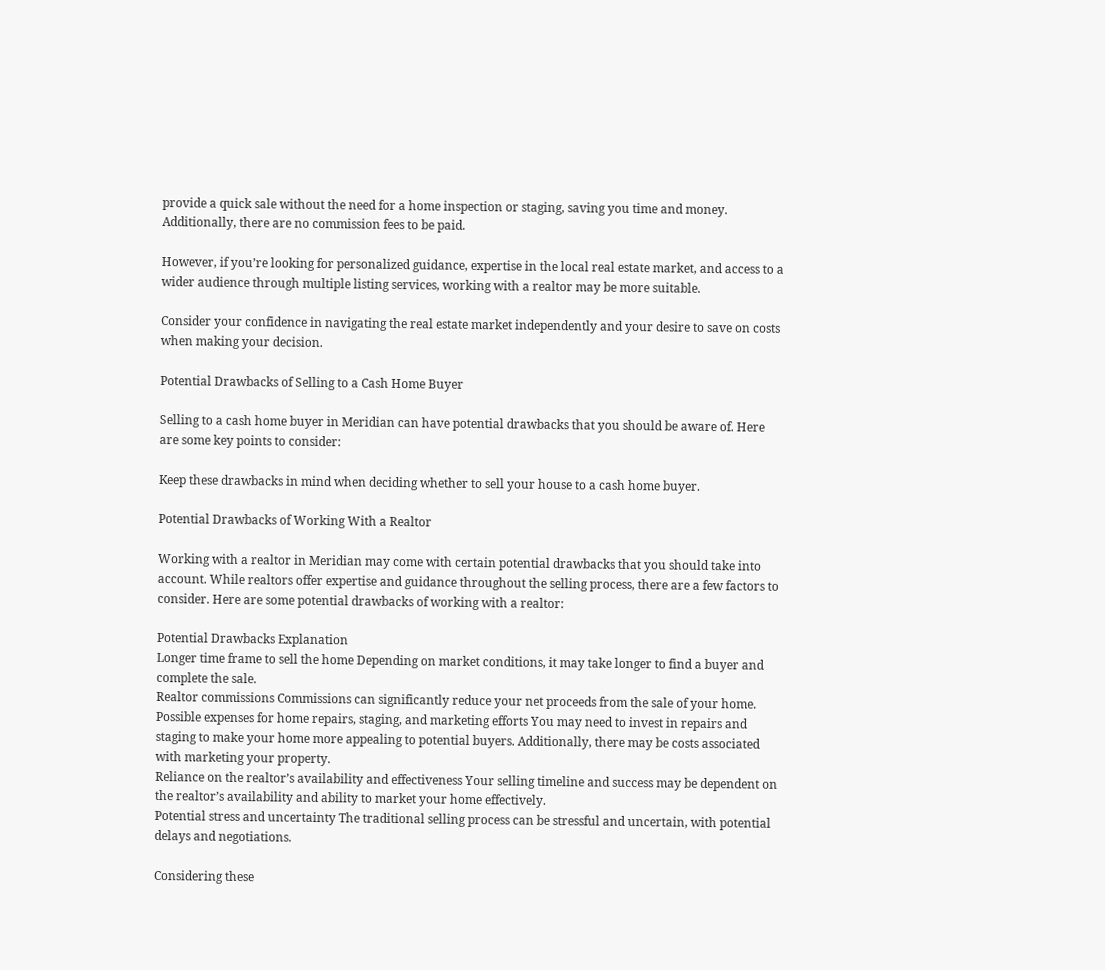provide a quick sale without the need for a home inspection or staging, saving you time and money. Additionally, there are no commission fees to be paid.

However, if you’re looking for personalized guidance, expertise in the local real estate market, and access to a wider audience through multiple listing services, working with a realtor may be more suitable.

Consider your confidence in navigating the real estate market independently and your desire to save on costs when making your decision.

Potential Drawbacks of Selling to a Cash Home Buyer

Selling to a cash home buyer in Meridian can have potential drawbacks that you should be aware of. Here are some key points to consider:

Keep these drawbacks in mind when deciding whether to sell your house to a cash home buyer.

Potential Drawbacks of Working With a Realtor

Working with a realtor in Meridian may come with certain potential drawbacks that you should take into account. While realtors offer expertise and guidance throughout the selling process, there are a few factors to consider. Here are some potential drawbacks of working with a realtor:

Potential Drawbacks Explanation
Longer time frame to sell the home Depending on market conditions, it may take longer to find a buyer and complete the sale.
Realtor commissions Commissions can significantly reduce your net proceeds from the sale of your home.
Possible expenses for home repairs, staging, and marketing efforts You may need to invest in repairs and staging to make your home more appealing to potential buyers. Additionally, there may be costs associated with marketing your property.
Reliance on the realtor’s availability and effectiveness Your selling timeline and success may be dependent on the realtor’s availability and ability to market your home effectively.
Potential stress and uncertainty The traditional selling process can be stressful and uncertain, with potential delays and negotiations.

Considering these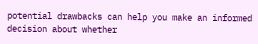potential drawbacks can help you make an informed decision about whether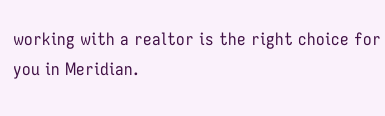working with a realtor is the right choice for you in Meridian.